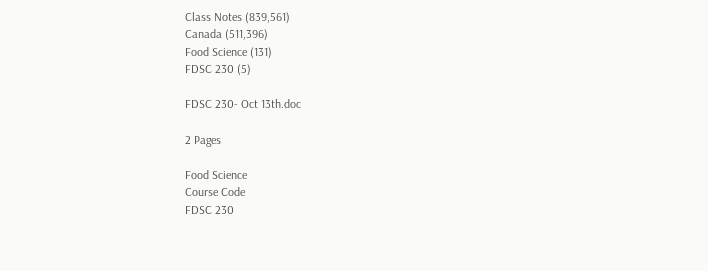Class Notes (839,561)
Canada (511,396)
Food Science (131)
FDSC 230 (5)

FDSC 230- Oct 13th.doc

2 Pages

Food Science
Course Code
FDSC 230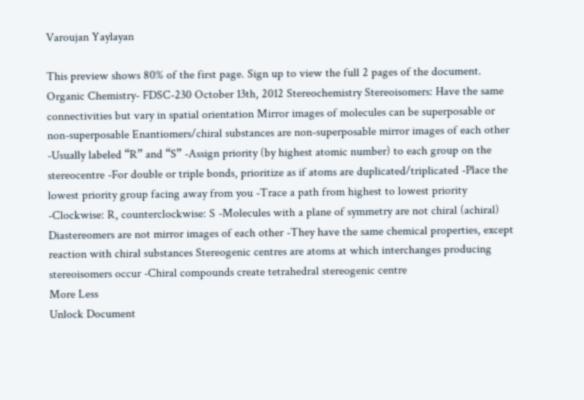Varoujan Yaylayan

This preview shows 80% of the first page. Sign up to view the full 2 pages of the document.
Organic Chemistry- FDSC-230 October 13th, 2012 Stereochemistry Stereoisomers: Have the same connectivities but vary in spatial orientation Mirror images of molecules can be superposable or non-superposable Enantiomers/chiral substances are non-superposable mirror images of each other -Usually labeled “R” and “S” -Assign priority (by highest atomic number) to each group on the stereocentre -For double or triple bonds, prioritize as if atoms are duplicated/triplicated -Place the lowest priority group facing away from you -Trace a path from highest to lowest priority -Clockwise: R, counterclockwise: S -Molecules with a plane of symmetry are not chiral (achiral) Diastereomers are not mirror images of each other -They have the same chemical properties, except reaction with chiral substances Stereogenic centres are atoms at which interchanges producing stereoisomers occur -Chiral compounds create tetrahedral stereogenic centre
More Less
Unlock Document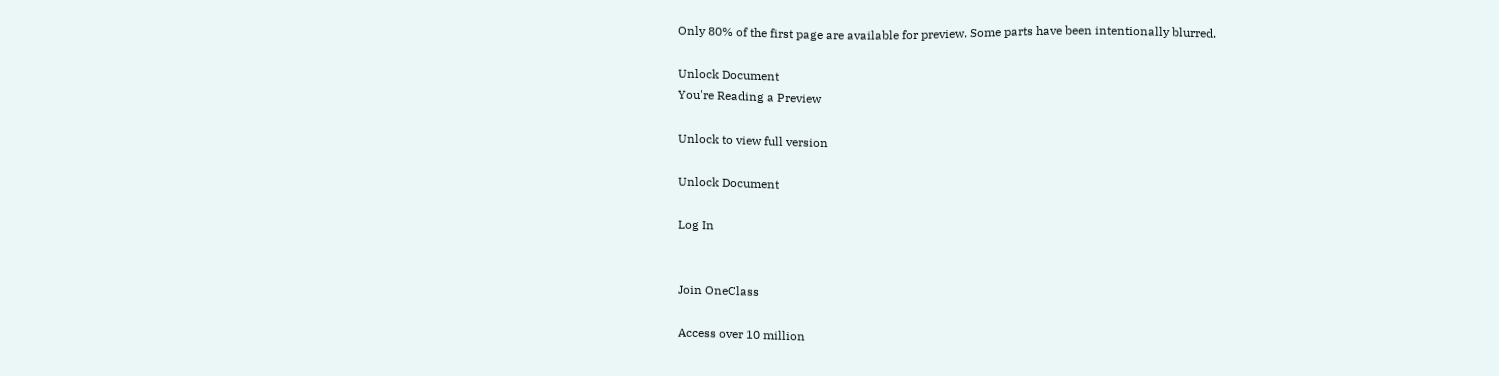Only 80% of the first page are available for preview. Some parts have been intentionally blurred.

Unlock Document
You're Reading a Preview

Unlock to view full version

Unlock Document

Log In


Join OneClass

Access over 10 million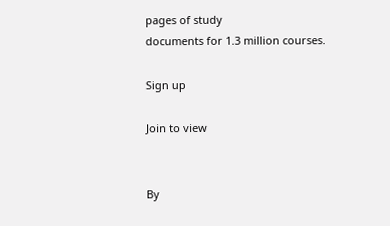pages of study
documents for 1.3 million courses.

Sign up

Join to view


By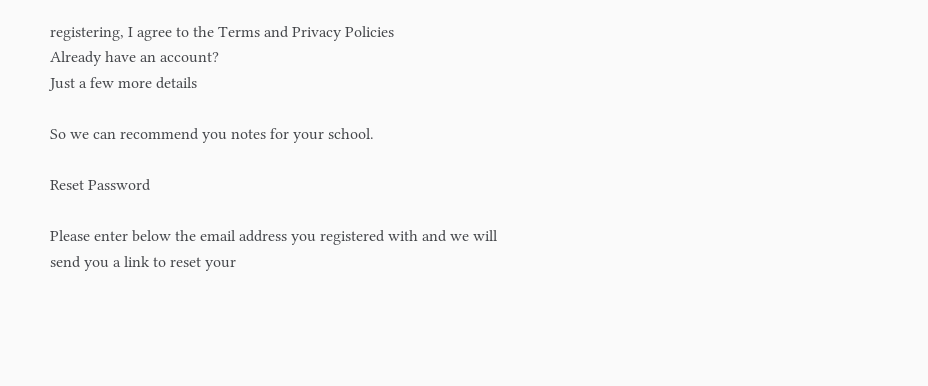registering, I agree to the Terms and Privacy Policies
Already have an account?
Just a few more details

So we can recommend you notes for your school.

Reset Password

Please enter below the email address you registered with and we will send you a link to reset your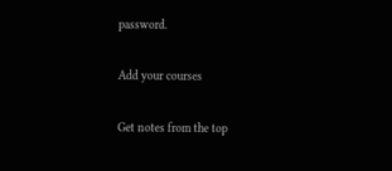password.

Add your courses

Get notes from the top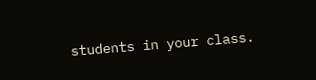students in your class.